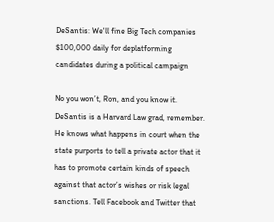DeSantis: We'll fine Big Tech companies $100,000 daily for deplatforming candidates during a political campaign

No you won’t, Ron, and you know it. DeSantis is a Harvard Law grad, remember. He knows what happens in court when the state purports to tell a private actor that it has to promote certain kinds of speech against that actor’s wishes or risk legal sanctions. Tell Facebook and Twitter that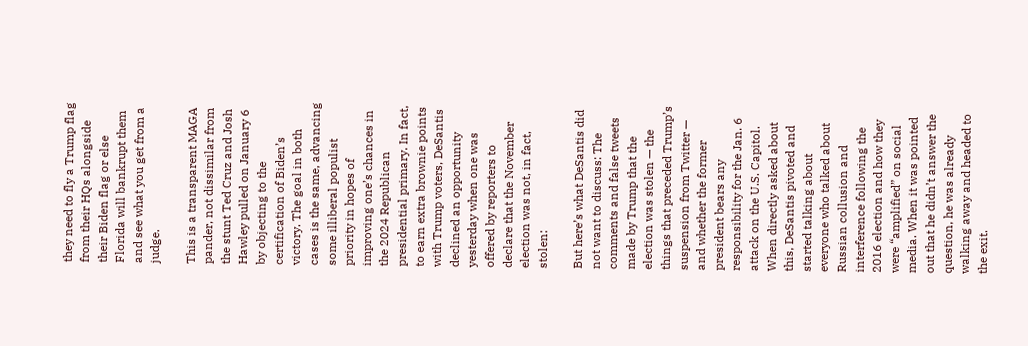they need to fly a Trump flag from their HQs alongside their Biden flag or else Florida will bankrupt them and see what you get from a judge.

This is a transparent MAGA pander, not dissimilar from the stunt Ted Cruz and Josh Hawley pulled on January 6 by objecting to the certification of Biden’s victory. The goal in both cases is the same, advancing some illiberal populist priority in hopes of improving one’s chances in the 2024 Republican presidential primary. In fact, to earn extra brownie points with Trump voters, DeSantis declined an opportunity yesterday when one was offered by reporters to declare that the November election was not, in fact, stolen:

But here’s what DeSantis did not want to discuss: The comments and false tweets made by Trump that the election was stolen — the things that preceded Trump’s suspension from Twitter — and whether the former president bears any responsibility for the Jan. 6 attack on the U.S. Capitol. When directly asked about this, DeSantis pivoted and started talking about everyone who talked about Russian collusion and interference following the 2016 election and how they were “amplified” on social media. When it was pointed out that he didn’t answer the question, he was already walking away and headed to the exit.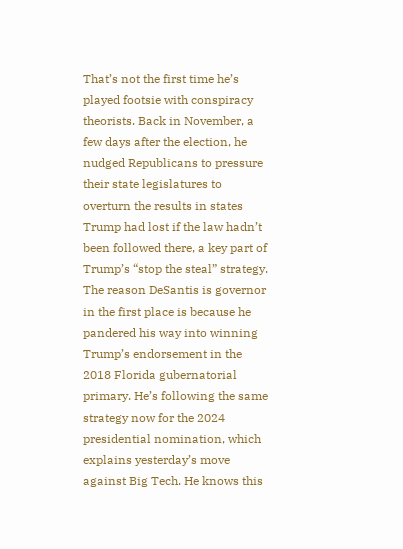That’s not the first time he’s played footsie with conspiracy theorists. Back in November, a few days after the election, he nudged Republicans to pressure their state legislatures to overturn the results in states Trump had lost if the law hadn’t been followed there, a key part of Trump’s “stop the steal” strategy. The reason DeSantis is governor in the first place is because he pandered his way into winning Trump’s endorsement in the 2018 Florida gubernatorial primary. He’s following the same strategy now for the 2024 presidential nomination, which explains yesterday’s move against Big Tech. He knows this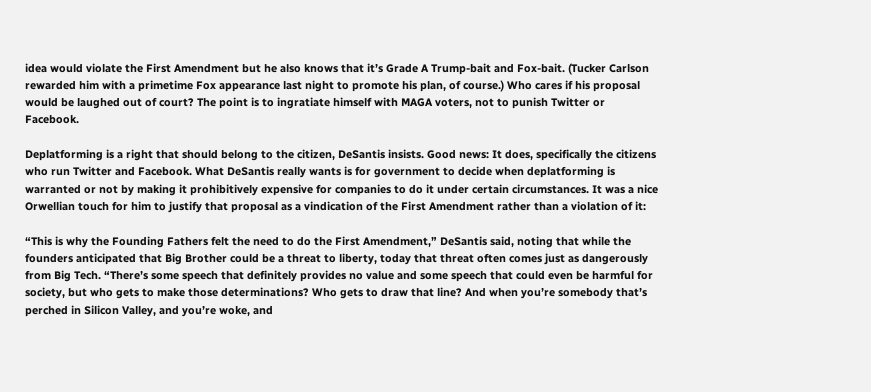idea would violate the First Amendment but he also knows that it’s Grade A Trump-bait and Fox-bait. (Tucker Carlson rewarded him with a primetime Fox appearance last night to promote his plan, of course.) Who cares if his proposal would be laughed out of court? The point is to ingratiate himself with MAGA voters, not to punish Twitter or Facebook.

Deplatforming is a right that should belong to the citizen, DeSantis insists. Good news: It does, specifically the citizens who run Twitter and Facebook. What DeSantis really wants is for government to decide when deplatforming is warranted or not by making it prohibitively expensive for companies to do it under certain circumstances. It was a nice Orwellian touch for him to justify that proposal as a vindication of the First Amendment rather than a violation of it:

“This is why the Founding Fathers felt the need to do the First Amendment,” DeSantis said, noting that while the founders anticipated that Big Brother could be a threat to liberty, today that threat often comes just as dangerously from Big Tech. “There’s some speech that definitely provides no value and some speech that could even be harmful for society, but who gets to make those determinations? Who gets to draw that line? And when you’re somebody that’s perched in Silicon Valley, and you’re woke, and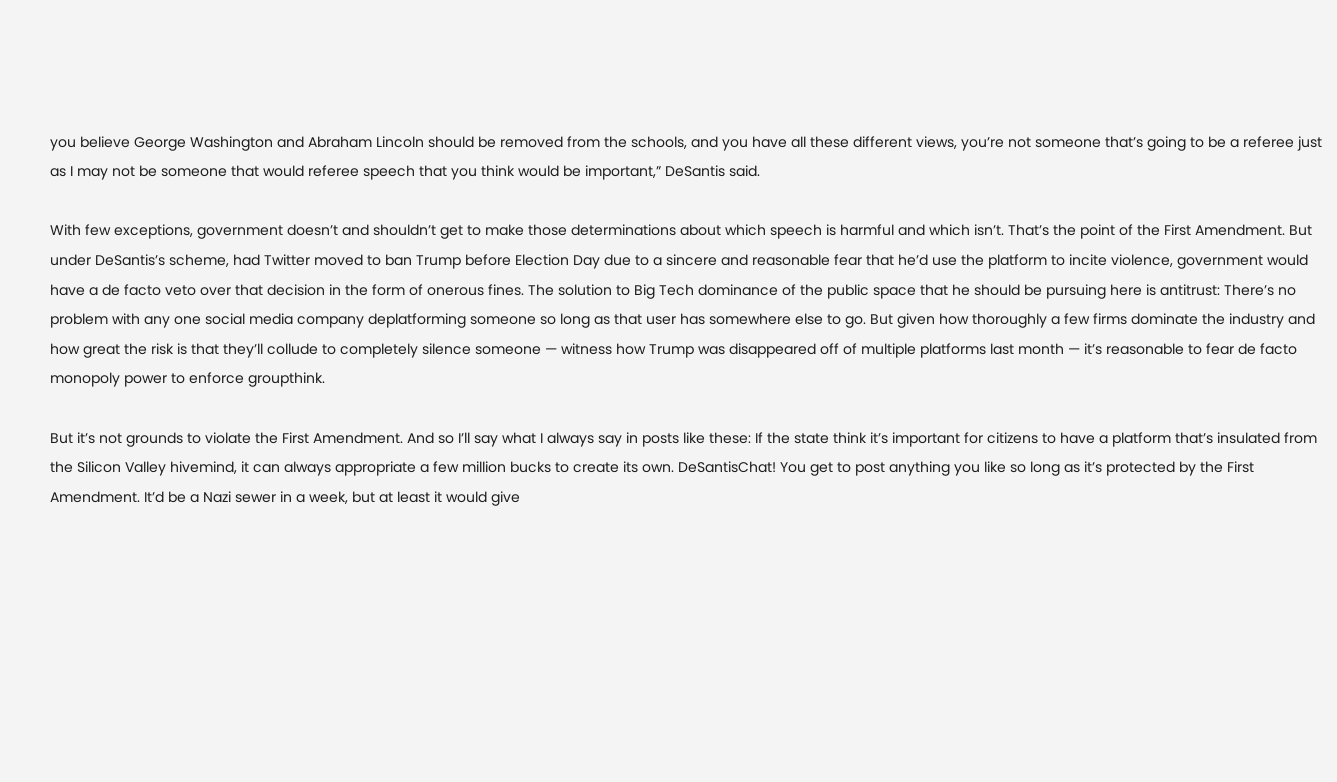you believe George Washington and Abraham Lincoln should be removed from the schools, and you have all these different views, you’re not someone that’s going to be a referee just as I may not be someone that would referee speech that you think would be important,” DeSantis said.

With few exceptions, government doesn’t and shouldn’t get to make those determinations about which speech is harmful and which isn’t. That’s the point of the First Amendment. But under DeSantis’s scheme, had Twitter moved to ban Trump before Election Day due to a sincere and reasonable fear that he’d use the platform to incite violence, government would have a de facto veto over that decision in the form of onerous fines. The solution to Big Tech dominance of the public space that he should be pursuing here is antitrust: There’s no problem with any one social media company deplatforming someone so long as that user has somewhere else to go. But given how thoroughly a few firms dominate the industry and how great the risk is that they’ll collude to completely silence someone — witness how Trump was disappeared off of multiple platforms last month — it’s reasonable to fear de facto monopoly power to enforce groupthink.

But it’s not grounds to violate the First Amendment. And so I’ll say what I always say in posts like these: If the state think it’s important for citizens to have a platform that’s insulated from the Silicon Valley hivemind, it can always appropriate a few million bucks to create its own. DeSantisChat! You get to post anything you like so long as it’s protected by the First Amendment. It’d be a Nazi sewer in a week, but at least it would give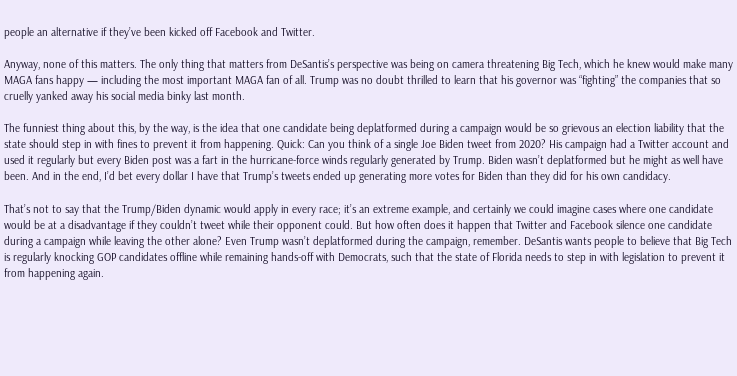people an alternative if they’ve been kicked off Facebook and Twitter.

Anyway, none of this matters. The only thing that matters from DeSantis’s perspective was being on camera threatening Big Tech, which he knew would make many MAGA fans happy — including the most important MAGA fan of all. Trump was no doubt thrilled to learn that his governor was “fighting” the companies that so cruelly yanked away his social media binky last month.

The funniest thing about this, by the way, is the idea that one candidate being deplatformed during a campaign would be so grievous an election liability that the state should step in with fines to prevent it from happening. Quick: Can you think of a single Joe Biden tweet from 2020? His campaign had a Twitter account and used it regularly but every Biden post was a fart in the hurricane-force winds regularly generated by Trump. Biden wasn’t deplatformed but he might as well have been. And in the end, I’d bet every dollar I have that Trump’s tweets ended up generating more votes for Biden than they did for his own candidacy.

That’s not to say that the Trump/Biden dynamic would apply in every race; it’s an extreme example, and certainly we could imagine cases where one candidate would be at a disadvantage if they couldn’t tweet while their opponent could. But how often does it happen that Twitter and Facebook silence one candidate during a campaign while leaving the other alone? Even Trump wasn’t deplatformed during the campaign, remember. DeSantis wants people to believe that Big Tech is regularly knocking GOP candidates offline while remaining hands-off with Democrats, such that the state of Florida needs to step in with legislation to prevent it from happening again.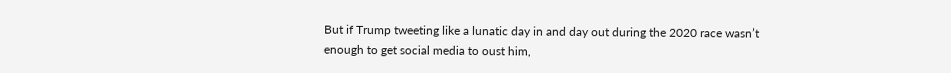But if Trump tweeting like a lunatic day in and day out during the 2020 race wasn’t enough to get social media to oust him,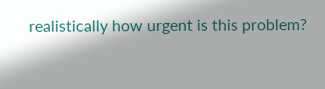realistically how urgent is this problem?